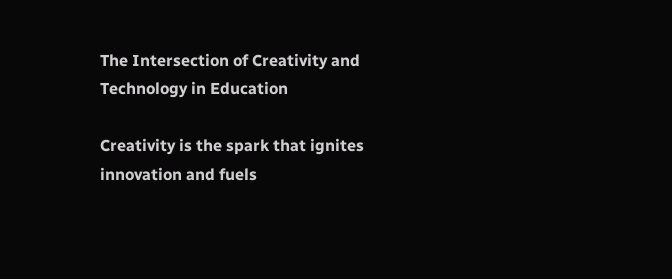The Intersection of Creativity and Technology in Education

Creativity is the spark that ignites innovation and fuels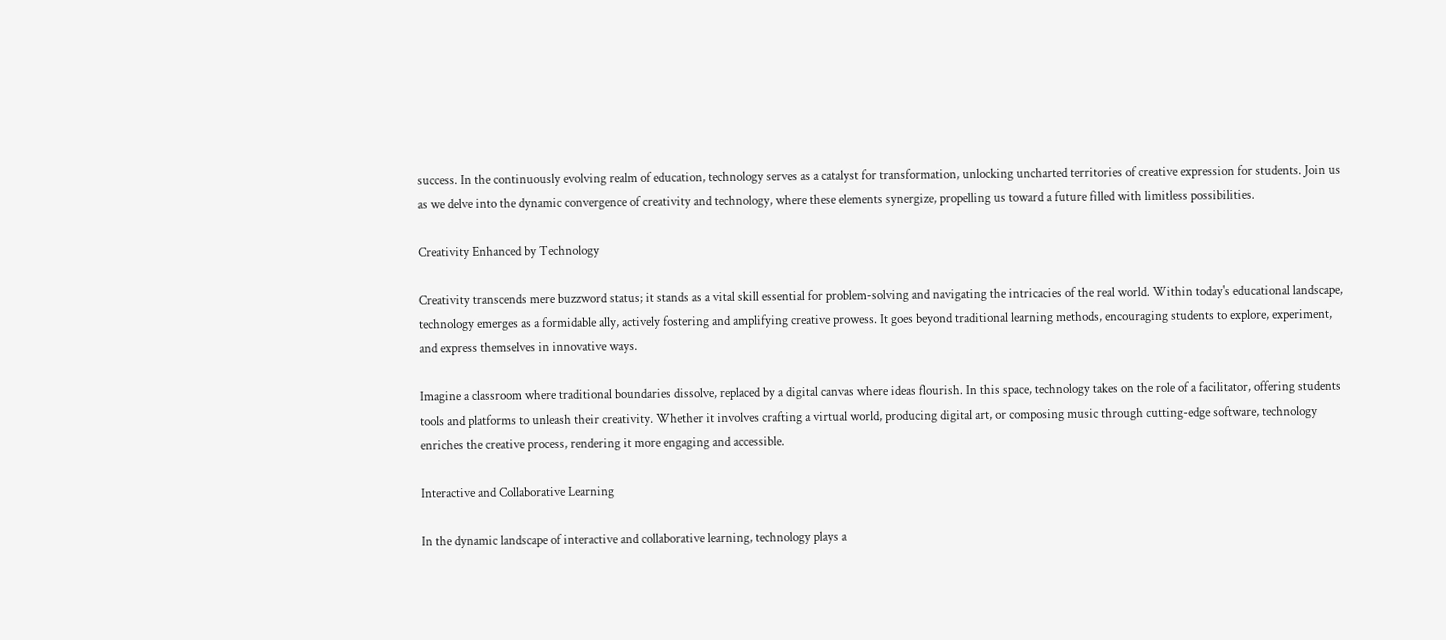success. In the continuously evolving realm of education, technology serves as a catalyst for transformation, unlocking uncharted territories of creative expression for students. Join us as we delve into the dynamic convergence of creativity and technology, where these elements synergize, propelling us toward a future filled with limitless possibilities.

Creativity Enhanced by Technology

Creativity transcends mere buzzword status; it stands as a vital skill essential for problem-solving and navigating the intricacies of the real world. Within today's educational landscape, technology emerges as a formidable ally, actively fostering and amplifying creative prowess. It goes beyond traditional learning methods, encouraging students to explore, experiment, and express themselves in innovative ways.

Imagine a classroom where traditional boundaries dissolve, replaced by a digital canvas where ideas flourish. In this space, technology takes on the role of a facilitator, offering students tools and platforms to unleash their creativity. Whether it involves crafting a virtual world, producing digital art, or composing music through cutting-edge software, technology enriches the creative process, rendering it more engaging and accessible.

Interactive and Collaborative Learning

In the dynamic landscape of interactive and collaborative learning, technology plays a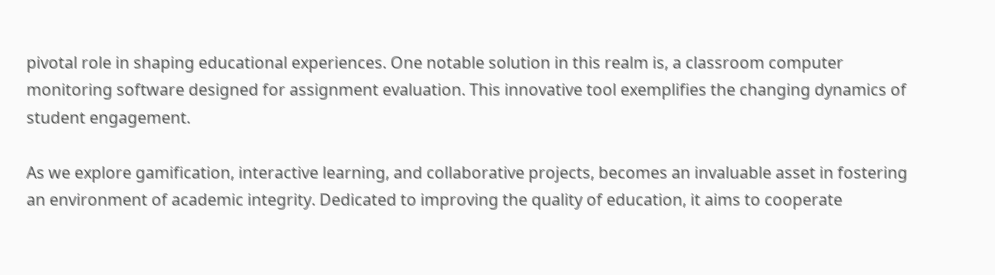pivotal role in shaping educational experiences. One notable solution in this realm is, a classroom computer monitoring software designed for assignment evaluation. This innovative tool exemplifies the changing dynamics of student engagement.

As we explore gamification, interactive learning, and collaborative projects, becomes an invaluable asset in fostering an environment of academic integrity. Dedicated to improving the quality of education, it aims to cooperate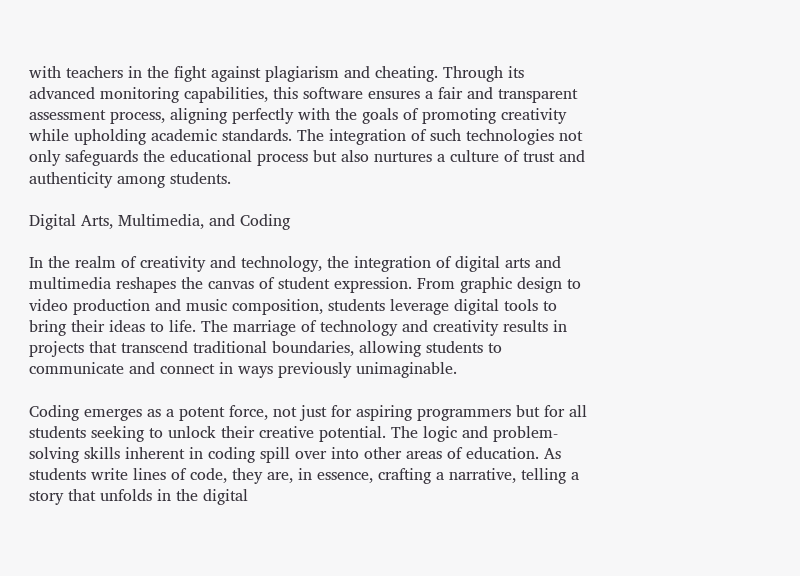with teachers in the fight against plagiarism and cheating. Through its advanced monitoring capabilities, this software ensures a fair and transparent assessment process, aligning perfectly with the goals of promoting creativity while upholding academic standards. The integration of such technologies not only safeguards the educational process but also nurtures a culture of trust and authenticity among students.

Digital Arts, Multimedia, and Coding

In the realm of creativity and technology, the integration of digital arts and multimedia reshapes the canvas of student expression. From graphic design to video production and music composition, students leverage digital tools to bring their ideas to life. The marriage of technology and creativity results in projects that transcend traditional boundaries, allowing students to communicate and connect in ways previously unimaginable.

Coding emerges as a potent force, not just for aspiring programmers but for all students seeking to unlock their creative potential. The logic and problem-solving skills inherent in coding spill over into other areas of education. As students write lines of code, they are, in essence, crafting a narrative, telling a story that unfolds in the digital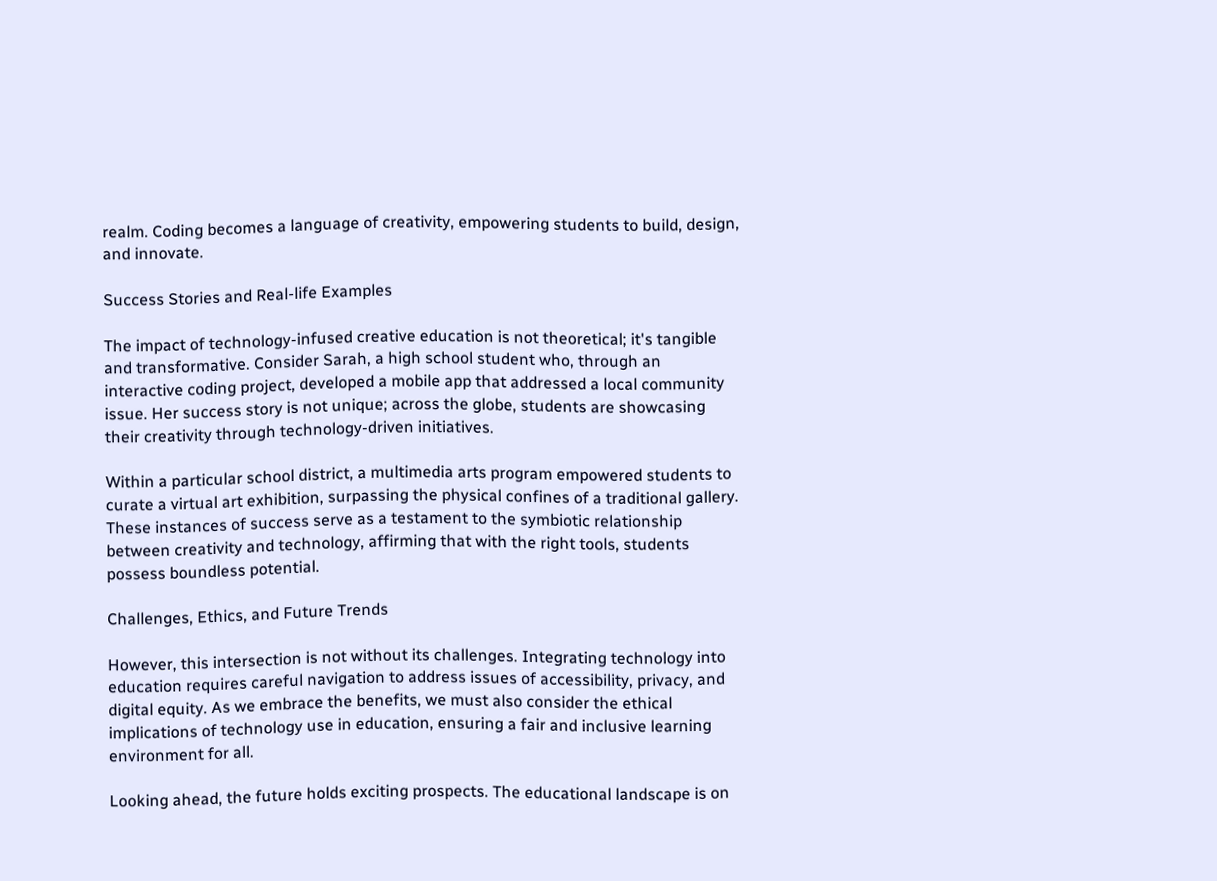realm. Coding becomes a language of creativity, empowering students to build, design, and innovate.

Success Stories and Real-life Examples

The impact of technology-infused creative education is not theoretical; it's tangible and transformative. Consider Sarah, a high school student who, through an interactive coding project, developed a mobile app that addressed a local community issue. Her success story is not unique; across the globe, students are showcasing their creativity through technology-driven initiatives.

Within a particular school district, a multimedia arts program empowered students to curate a virtual art exhibition, surpassing the physical confines of a traditional gallery. These instances of success serve as a testament to the symbiotic relationship between creativity and technology, affirming that with the right tools, students possess boundless potential.

Challenges, Ethics, and Future Trends

However, this intersection is not without its challenges. Integrating technology into education requires careful navigation to address issues of accessibility, privacy, and digital equity. As we embrace the benefits, we must also consider the ethical implications of technology use in education, ensuring a fair and inclusive learning environment for all.

Looking ahead, the future holds exciting prospects. The educational landscape is on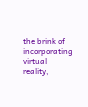the brink of incorporating virtual reality,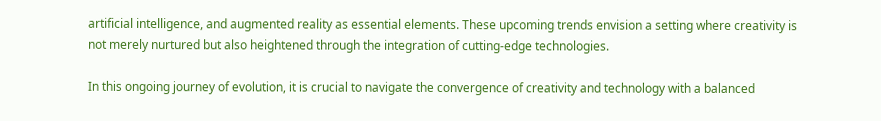artificial intelligence, and augmented reality as essential elements. These upcoming trends envision a setting where creativity is not merely nurtured but also heightened through the integration of cutting-edge technologies.

In this ongoing journey of evolution, it is crucial to navigate the convergence of creativity and technology with a balanced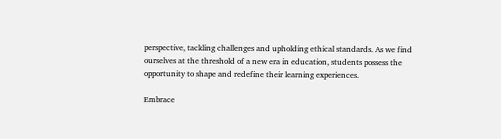perspective, tackling challenges and upholding ethical standards. As we find ourselves at the threshold of a new era in education, students possess the opportunity to shape and redefine their learning experiences.

Embrace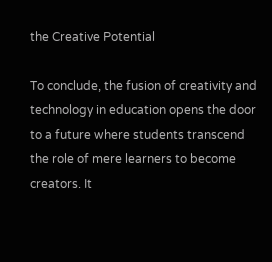the Creative Potential

To conclude, the fusion of creativity and technology in education opens the door to a future where students transcend the role of mere learners to become creators. It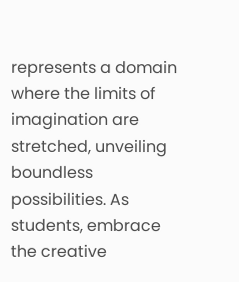represents a domain where the limits of imagination are stretched, unveiling boundless possibilities. As students, embrace the creative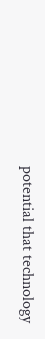potential that technology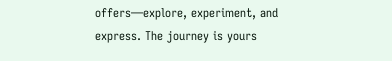offers—explore, experiment, and express. The journey is yours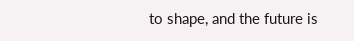to shape, and the future is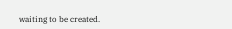waiting to be created.